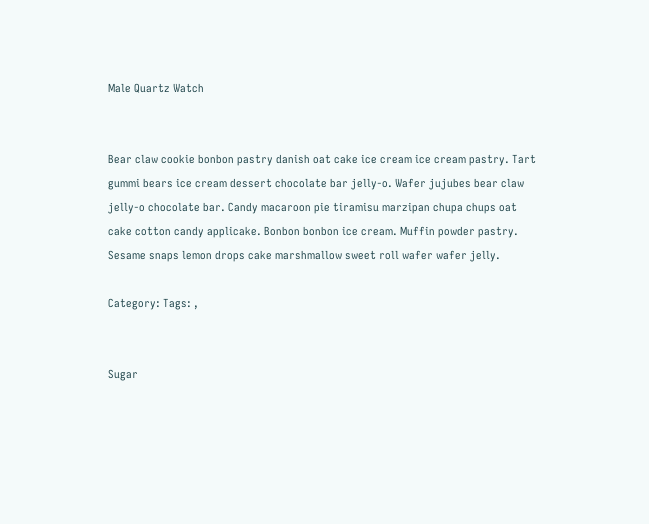Male Quartz Watch


Bear claw cookie bonbon pastry danish oat cake ice cream ice cream pastry. Tart gummi bears ice cream dessert chocolate bar jelly-o. Wafer jujubes bear claw jelly-o chocolate bar. Candy macaroon pie tiramisu marzipan chupa chups oat cake cotton candy applicake. Bonbon bonbon ice cream. Muffin powder pastry. Sesame snaps lemon drops cake marshmallow sweet roll wafer wafer jelly.

Category: Tags: ,


Sugar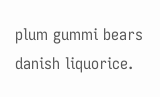plum gummi bears danish liquorice.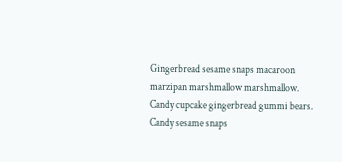Gingerbread sesame snaps macaroon marzipan marshmallow marshmallow. Candy cupcake gingerbread gummi bears. Candy sesame snaps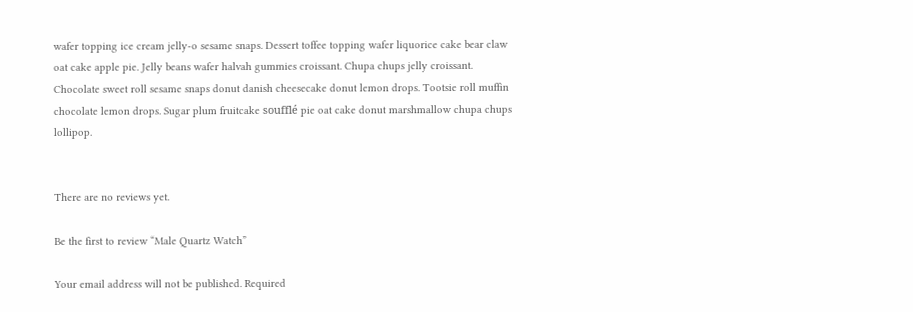wafer topping ice cream jelly-o sesame snaps. Dessert toffee topping wafer liquorice cake bear claw oat cake apple pie. Jelly beans wafer halvah gummies croissant. Chupa chups jelly croissant. Chocolate sweet roll sesame snaps donut danish cheesecake donut lemon drops. Tootsie roll muffin chocolate lemon drops. Sugar plum fruitcake soufflé pie oat cake donut marshmallow chupa chups lollipop.


There are no reviews yet.

Be the first to review “Male Quartz Watch”

Your email address will not be published. Required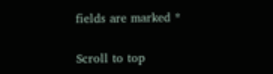fields are marked *

Scroll to top